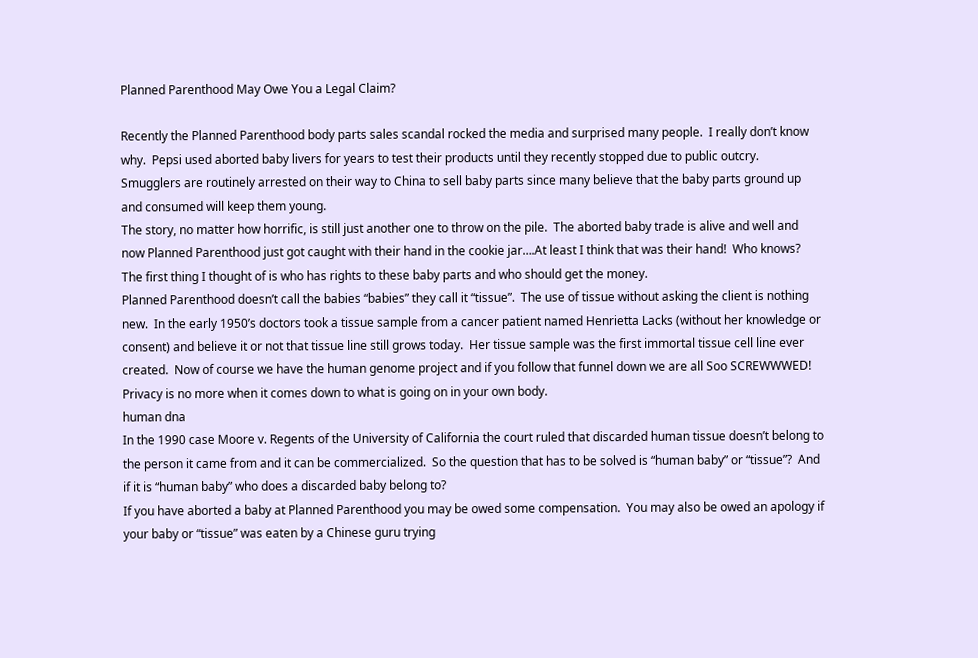Planned Parenthood May Owe You a Legal Claim?

Recently the Planned Parenthood body parts sales scandal rocked the media and surprised many people.  I really don’t know why.  Pepsi used aborted baby livers for years to test their products until they recently stopped due to public outcry.  Smugglers are routinely arrested on their way to China to sell baby parts since many believe that the baby parts ground up and consumed will keep them young.
The story, no matter how horrific, is still just another one to throw on the pile.  The aborted baby trade is alive and well and now Planned Parenthood just got caught with their hand in the cookie jar….At least I think that was their hand!  Who knows?  The first thing I thought of is who has rights to these baby parts and who should get the money.
Planned Parenthood doesn’t call the babies “babies” they call it “tissue”.  The use of tissue without asking the client is nothing new.  In the early 1950’s doctors took a tissue sample from a cancer patient named Henrietta Lacks (without her knowledge or consent) and believe it or not that tissue line still grows today.  Her tissue sample was the first immortal tissue cell line ever created.  Now of course we have the human genome project and if you follow that funnel down we are all Soo SCREWWWED!  Privacy is no more when it comes down to what is going on in your own body.
human dna
In the 1990 case Moore v. Regents of the University of California the court ruled that discarded human tissue doesn’t belong to the person it came from and it can be commercialized.  So the question that has to be solved is “human baby” or “tissue”?  And if it is “human baby” who does a discarded baby belong to?
If you have aborted a baby at Planned Parenthood you may be owed some compensation.  You may also be owed an apology if your baby or “tissue” was eaten by a Chinese guru trying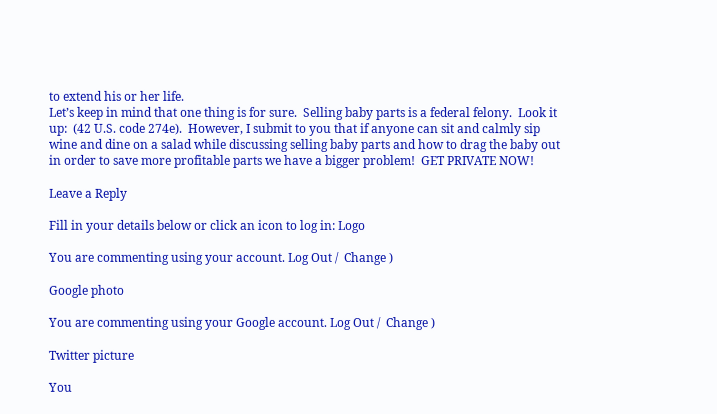to extend his or her life.
Let’s keep in mind that one thing is for sure.  Selling baby parts is a federal felony.  Look it up:  (42 U.S. code 274e).  However, I submit to you that if anyone can sit and calmly sip wine and dine on a salad while discussing selling baby parts and how to drag the baby out in order to save more profitable parts we have a bigger problem!  GET PRIVATE NOW!

Leave a Reply

Fill in your details below or click an icon to log in: Logo

You are commenting using your account. Log Out /  Change )

Google photo

You are commenting using your Google account. Log Out /  Change )

Twitter picture

You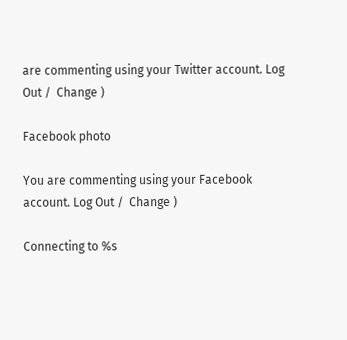are commenting using your Twitter account. Log Out /  Change )

Facebook photo

You are commenting using your Facebook account. Log Out /  Change )

Connecting to %s